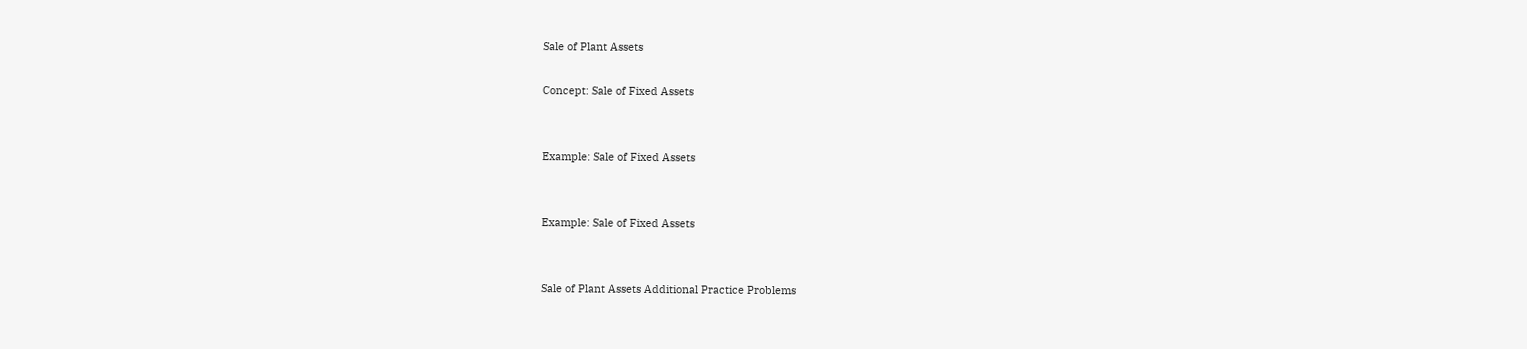Sale of Plant Assets

Concept: Sale of Fixed Assets


Example: Sale of Fixed Assets


Example: Sale of Fixed Assets


Sale of Plant Assets Additional Practice Problems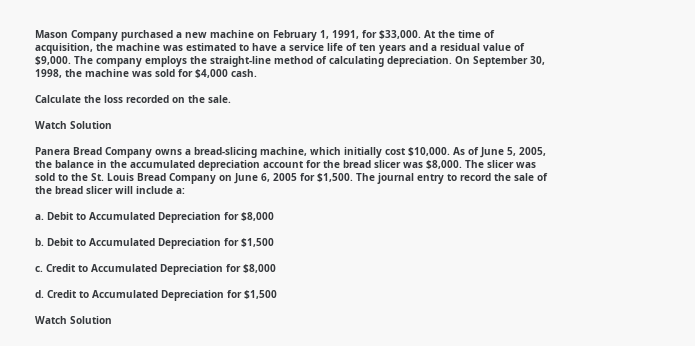Mason Company purchased a new machine on February 1, 1991, for $33,000. At the time of acquisition, the machine was estimated to have a service life of ten years and a residual value of $9,000. The company employs the straight-line method of calculating depreciation. On September 30, 1998, the machine was sold for $4,000 cash.

Calculate the loss recorded on the sale.

Watch Solution

Panera Bread Company owns a bread-slicing machine, which initially cost $10,000. As of June 5, 2005, the balance in the accumulated depreciation account for the bread slicer was $8,000. The slicer was sold to the St. Louis Bread Company on June 6, 2005 for $1,500. The journal entry to record the sale of the bread slicer will include a:

a. Debit to Accumulated Depreciation for $8,000

b. Debit to Accumulated Depreciation for $1,500

c. Credit to Accumulated Depreciation for $8,000

d. Credit to Accumulated Depreciation for $1,500

Watch Solution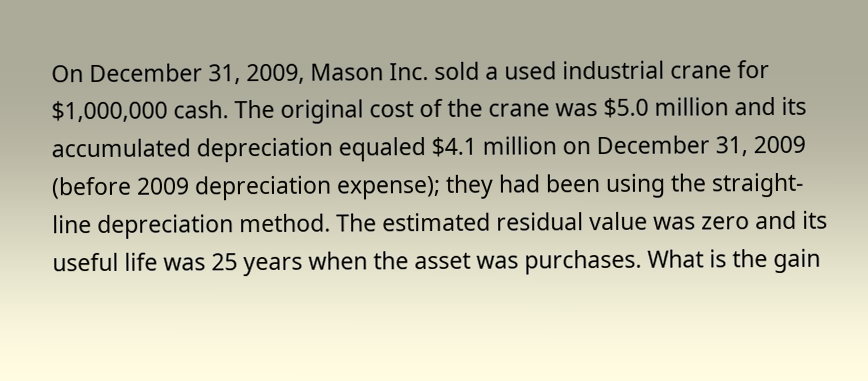On December 31, 2009, Mason Inc. sold a used industrial crane for $1,000,000 cash. The original cost of the crane was $5.0 million and its accumulated depreciation equaled $4.1 million on December 31, 2009 (before 2009 depreciation expense); they had been using the straight-line depreciation method. The estimated residual value was zero and its useful life was 25 years when the asset was purchases. What is the gain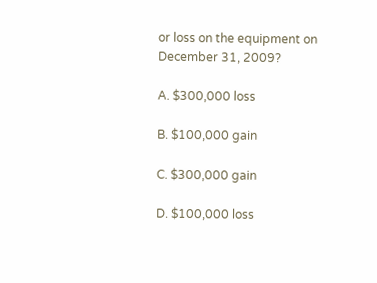or loss on the equipment on December 31, 2009?

A. $300,000 loss

B. $100,000 gain

C. $300,000 gain

D. $100,000 loss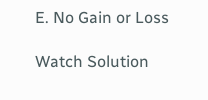E. No Gain or Loss

Watch Solution